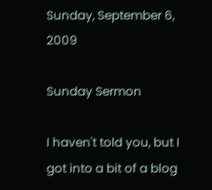Sunday, September 6, 2009

Sunday Sermon

I haven't told you, but I got into a bit of a blog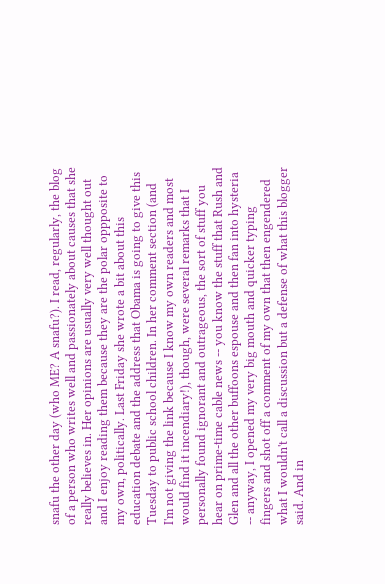snafu the other day (who ME? A snafu?). I read, regularly, the blog of a person who writes well and passionately about causes that she really believes in. Her opinions are usually very well thought out and I enjoy reading them because they are the polar oppposite to my own, politically. Last Friday she wrote a bit about this education debate and the address that Obama is going to give this Tuesday to public school children. In her comment section (and I'm not giving the link because I know my own readers and most would find it incendiary!), though, were several remarks that I personally found ignorant and outrageous, the sort of stuff you hear on prime-time cable news -- you know the stuff that Rush and Glen and all the other buffoons espouse and then fan into hysteria -- anyway, I opened my very big mouth and quicker typing fingers and shot off a comment of my own that then engendered what I wouldn't call a discussion but a defense of what this blogger said. And in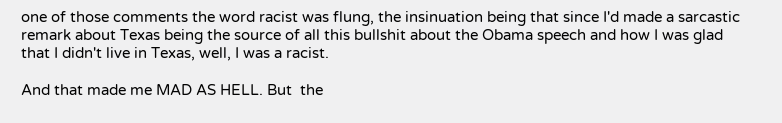one of those comments the word racist was flung, the insinuation being that since I'd made a sarcastic remark about Texas being the source of all this bullshit about the Obama speech and how I was glad that I didn't live in Texas, well, I was a racist.

And that made me MAD AS HELL. But  the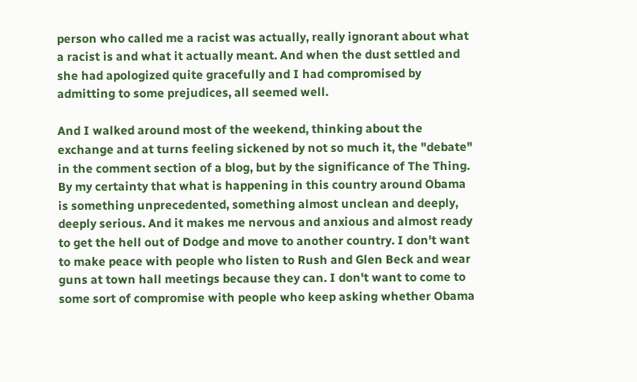person who called me a racist was actually, really ignorant about what a racist is and what it actually meant. And when the dust settled and she had apologized quite gracefully and I had compromised by admitting to some prejudices, all seemed well.

And I walked around most of the weekend, thinking about the exchange and at turns feeling sickened by not so much it, the "debate" in the comment section of a blog, but by the significance of The Thing. By my certainty that what is happening in this country around Obama is something unprecedented, something almost unclean and deeply, deeply serious. And it makes me nervous and anxious and almost ready to get the hell out of Dodge and move to another country. I don't want to make peace with people who listen to Rush and Glen Beck and wear guns at town hall meetings because they can. I don't want to come to some sort of compromise with people who keep asking whether Obama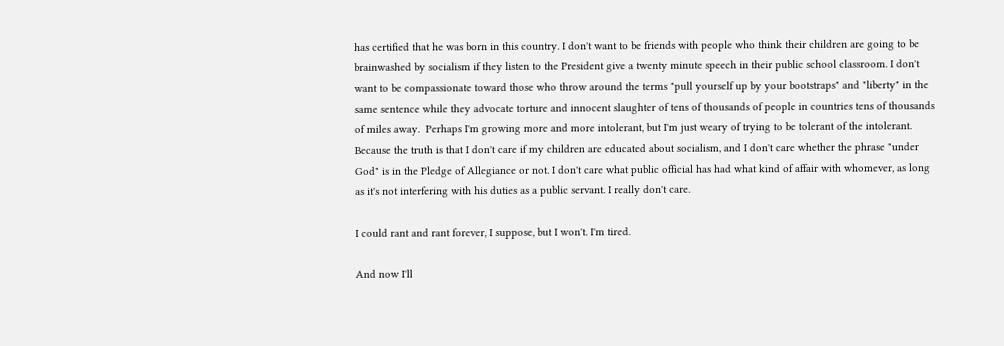has certified that he was born in this country. I don't want to be friends with people who think their children are going to be brainwashed by socialism if they listen to the President give a twenty minute speech in their public school classroom. I don't want to be compassionate toward those who throw around the terms "pull yourself up by your bootstraps" and "liberty" in the same sentence while they advocate torture and innocent slaughter of tens of thousands of people in countries tens of thousands of miles away.  Perhaps I'm growing more and more intolerant, but I'm just weary of trying to be tolerant of the intolerant. Because the truth is that I don't care if my children are educated about socialism, and I don't care whether the phrase "under God" is in the Pledge of Allegiance or not. I don't care what public official has had what kind of affair with whomever, as long as it's not interfering with his duties as a public servant. I really don't care.

I could rant and rant forever, I suppose, but I won't. I'm tired.

And now I'll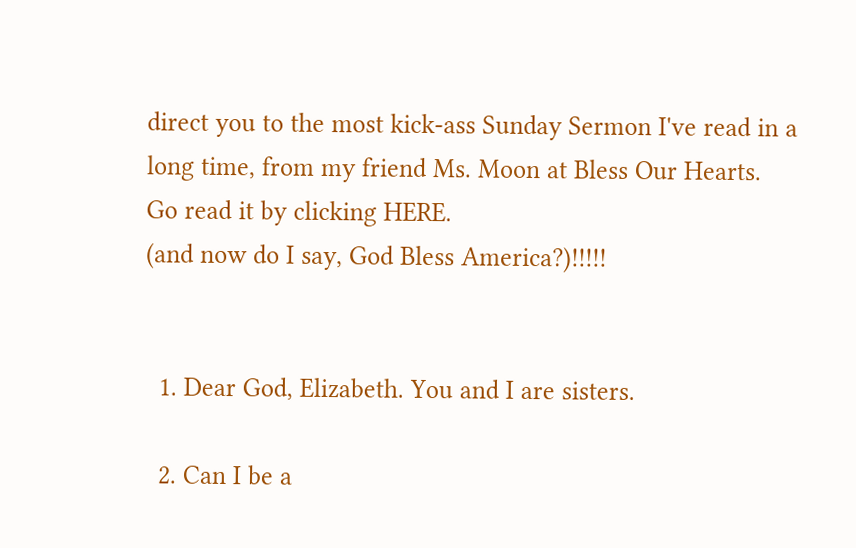direct you to the most kick-ass Sunday Sermon I've read in a long time, from my friend Ms. Moon at Bless Our Hearts. Go read it by clicking HERE.
(and now do I say, God Bless America?)!!!!!


  1. Dear God, Elizabeth. You and I are sisters.

  2. Can I be a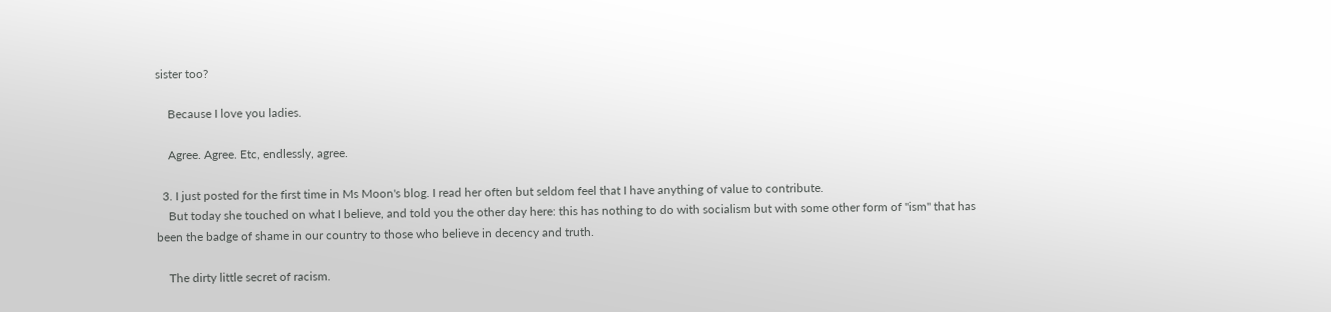sister too?

    Because I love you ladies.

    Agree. Agree. Etc, endlessly, agree.

  3. I just posted for the first time in Ms Moon's blog. I read her often but seldom feel that I have anything of value to contribute.
    But today she touched on what I believe, and told you the other day here: this has nothing to do with socialism but with some other form of "ism" that has been the badge of shame in our country to those who believe in decency and truth.

    The dirty little secret of racism.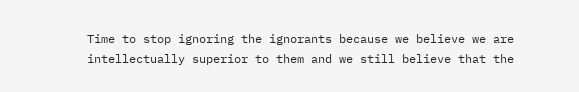Time to stop ignoring the ignorants because we believe we are intellectually superior to them and we still believe that the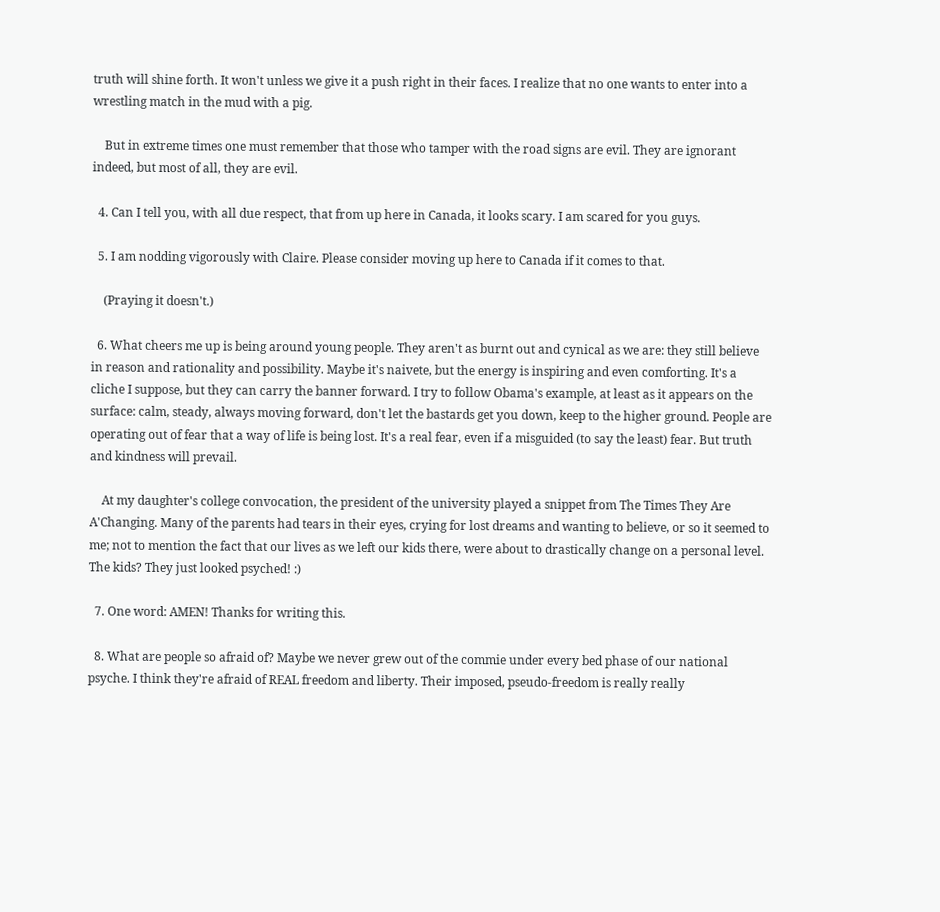truth will shine forth. It won't unless we give it a push right in their faces. I realize that no one wants to enter into a wrestling match in the mud with a pig.

    But in extreme times one must remember that those who tamper with the road signs are evil. They are ignorant indeed, but most of all, they are evil.

  4. Can I tell you, with all due respect, that from up here in Canada, it looks scary. I am scared for you guys.

  5. I am nodding vigorously with Claire. Please consider moving up here to Canada if it comes to that.

    (Praying it doesn't.)

  6. What cheers me up is being around young people. They aren't as burnt out and cynical as we are: they still believe in reason and rationality and possibility. Maybe it's naivete, but the energy is inspiring and even comforting. It's a cliche I suppose, but they can carry the banner forward. I try to follow Obama's example, at least as it appears on the surface: calm, steady, always moving forward, don't let the bastards get you down, keep to the higher ground. People are operating out of fear that a way of life is being lost. It's a real fear, even if a misguided (to say the least) fear. But truth and kindness will prevail.

    At my daughter's college convocation, the president of the university played a snippet from The Times They Are A'Changing. Many of the parents had tears in their eyes, crying for lost dreams and wanting to believe, or so it seemed to me; not to mention the fact that our lives as we left our kids there, were about to drastically change on a personal level. The kids? They just looked psyched! :)

  7. One word: AMEN! Thanks for writing this.

  8. What are people so afraid of? Maybe we never grew out of the commie under every bed phase of our national psyche. I think they're afraid of REAL freedom and liberty. Their imposed, pseudo-freedom is really really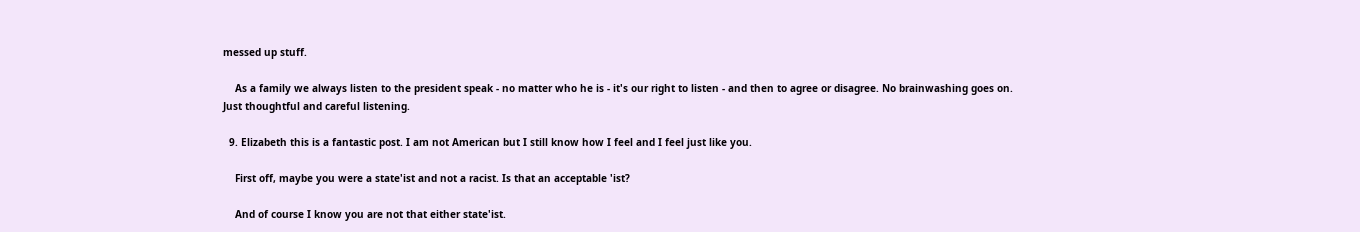messed up stuff.

    As a family we always listen to the president speak - no matter who he is - it's our right to listen - and then to agree or disagree. No brainwashing goes on. Just thoughtful and careful listening.

  9. Elizabeth this is a fantastic post. I am not American but I still know how I feel and I feel just like you.

    First off, maybe you were a state'ist and not a racist. Is that an acceptable 'ist?

    And of course I know you are not that either state'ist.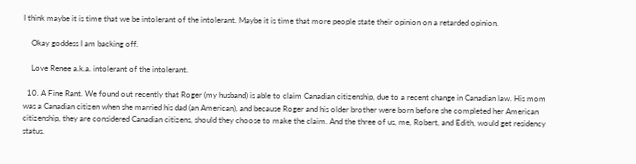I think maybe it is time that we be intolerant of the intolerant. Maybe it is time that more people state their opinion on a retarded opinion.

    Okay goddess I am backing off.

    Love Renee a.k.a. intolerant of the intolerant.

  10. A Fine Rant. We found out recently that Roger (my husband) is able to claim Canadian citizenship, due to a recent change in Canadian law. His mom was a Canadian citizen when she married his dad (an American), and because Roger and his older brother were born before she completed her American citizenship, they are considered Canadian citizens, should they choose to make the claim. And the three of us, me, Robert, and Edith, would get residency status.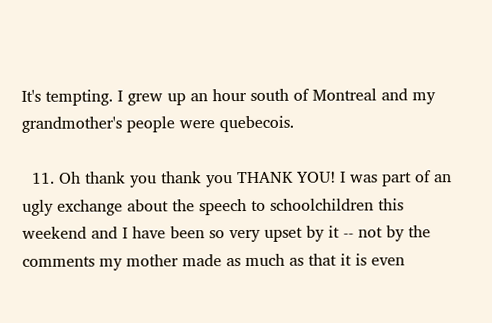It's tempting. I grew up an hour south of Montreal and my grandmother's people were quebecois.

  11. Oh thank you thank you THANK YOU! I was part of an ugly exchange about the speech to schoolchildren this weekend and I have been so very upset by it -- not by the comments my mother made as much as that it is even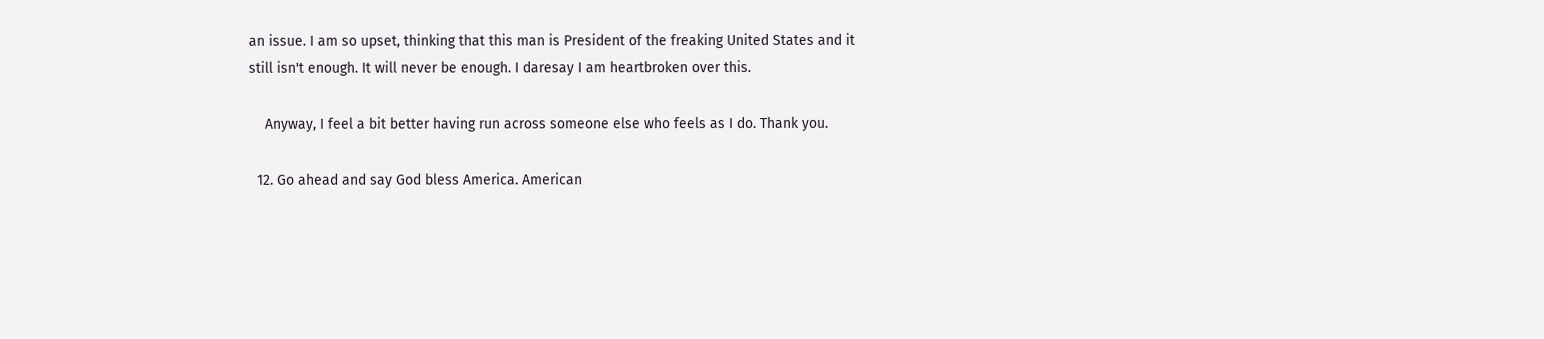an issue. I am so upset, thinking that this man is President of the freaking United States and it still isn't enough. It will never be enough. I daresay I am heartbroken over this.

    Anyway, I feel a bit better having run across someone else who feels as I do. Thank you.

  12. Go ahead and say God bless America. American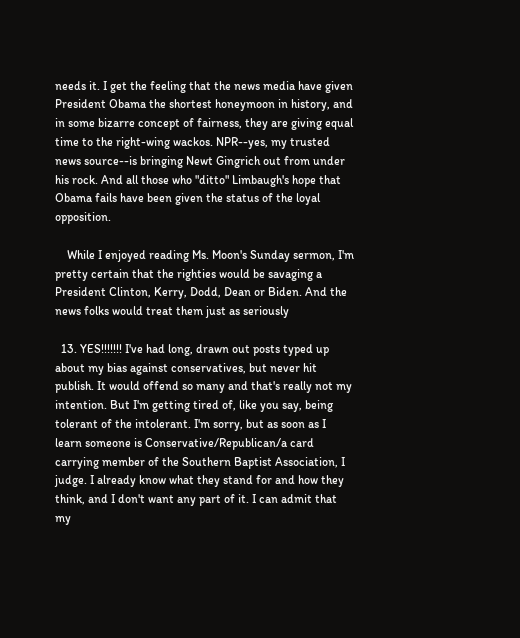needs it. I get the feeling that the news media have given President Obama the shortest honeymoon in history, and in some bizarre concept of fairness, they are giving equal time to the right-wing wackos. NPR--yes, my trusted news source--is bringing Newt Gingrich out from under his rock. And all those who "ditto" Limbaugh's hope that Obama fails have been given the status of the loyal opposition.

    While I enjoyed reading Ms. Moon's Sunday sermon, I'm pretty certain that the righties would be savaging a President Clinton, Kerry, Dodd, Dean or Biden. And the news folks would treat them just as seriously

  13. YES!!!!!!! I've had long, drawn out posts typed up about my bias against conservatives, but never hit publish. It would offend so many and that's really not my intention. But I'm getting tired of, like you say, being tolerant of the intolerant. I'm sorry, but as soon as I learn someone is Conservative/Republican/a card carrying member of the Southern Baptist Association, I judge. I already know what they stand for and how they think, and I don't want any part of it. I can admit that my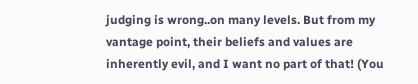judging is wrong..on many levels. But from my vantage point, their beliefs and values are inherently evil, and I want no part of that! (You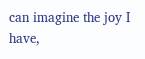can imagine the joy I have,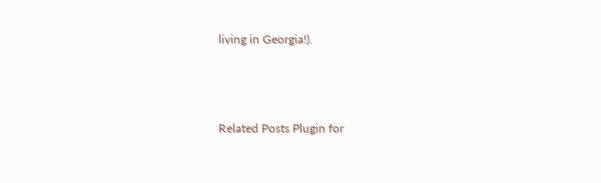living in Georgia!).



Related Posts Plugin for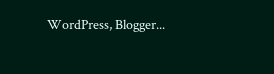WordPress, Blogger...